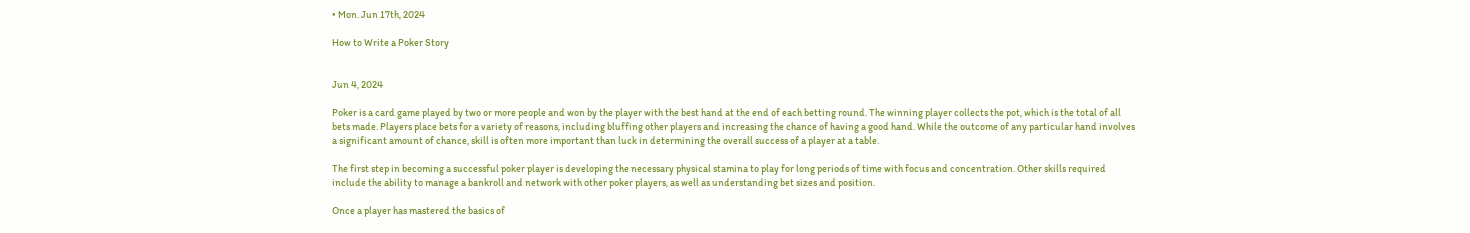• Mon. Jun 17th, 2024

How to Write a Poker Story


Jun 4, 2024

Poker is a card game played by two or more people and won by the player with the best hand at the end of each betting round. The winning player collects the pot, which is the total of all bets made. Players place bets for a variety of reasons, including bluffing other players and increasing the chance of having a good hand. While the outcome of any particular hand involves a significant amount of chance, skill is often more important than luck in determining the overall success of a player at a table.

The first step in becoming a successful poker player is developing the necessary physical stamina to play for long periods of time with focus and concentration. Other skills required include the ability to manage a bankroll and network with other poker players, as well as understanding bet sizes and position.

Once a player has mastered the basics of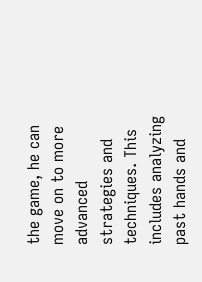the game, he can move on to more advanced strategies and techniques. This includes analyzing past hands and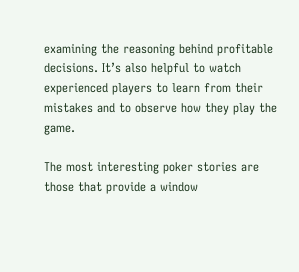examining the reasoning behind profitable decisions. It’s also helpful to watch experienced players to learn from their mistakes and to observe how they play the game.

The most interesting poker stories are those that provide a window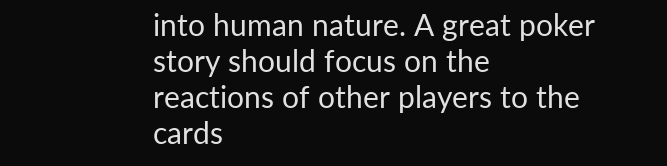into human nature. A great poker story should focus on the reactions of other players to the cards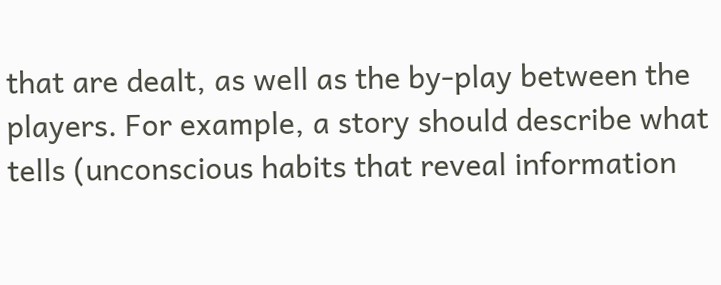that are dealt, as well as the by-play between the players. For example, a story should describe what tells (unconscious habits that reveal information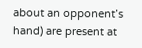about an opponent’s hand) are present at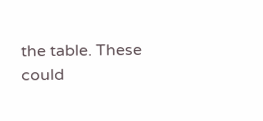the table. These could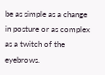be as simple as a change in posture or as complex as a twitch of the eyebrows.